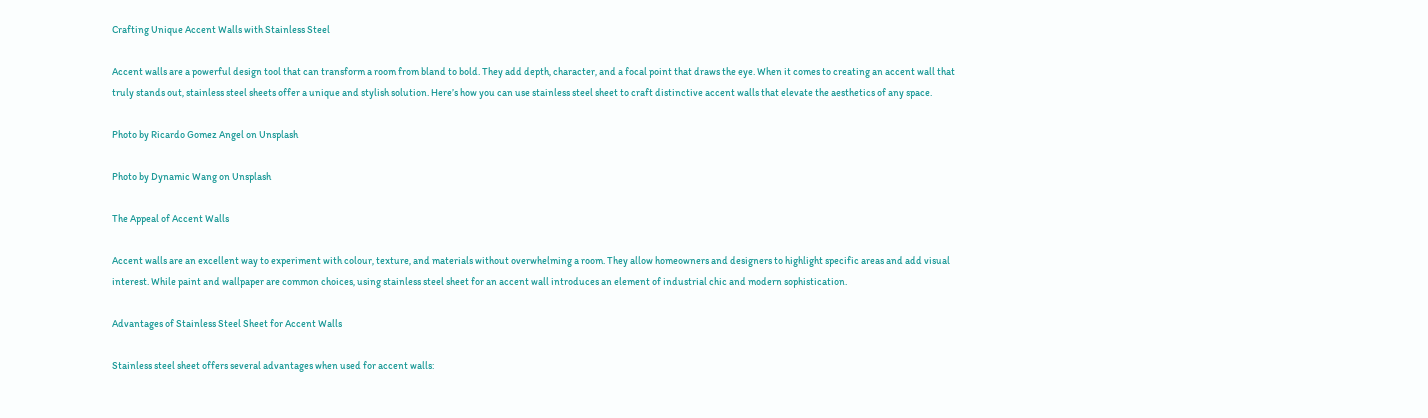Crafting Unique Accent Walls with Stainless Steel

Accent walls are a powerful design tool that can transform a room from bland to bold. They add depth, character, and a focal point that draws the eye. When it comes to creating an accent wall that truly stands out, stainless steel sheets offer a unique and stylish solution. Here’s how you can use stainless steel sheet to craft distinctive accent walls that elevate the aesthetics of any space.

Photo by Ricardo Gomez Angel on Unsplash

Photo by Dynamic Wang on Unsplash

The Appeal of Accent Walls

Accent walls are an excellent way to experiment with colour, texture, and materials without overwhelming a room. They allow homeowners and designers to highlight specific areas and add visual interest. While paint and wallpaper are common choices, using stainless steel sheet for an accent wall introduces an element of industrial chic and modern sophistication.

Advantages of Stainless Steel Sheet for Accent Walls

Stainless steel sheet offers several advantages when used for accent walls: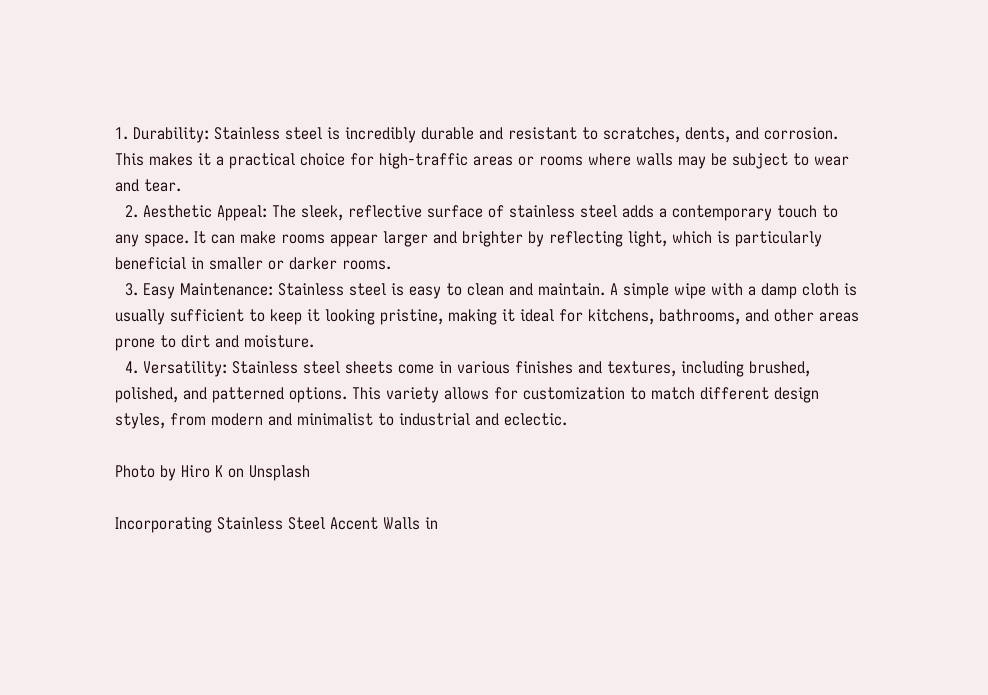1. Durability: Stainless steel is incredibly durable and resistant to scratches, dents, and corrosion. This makes it a practical choice for high-traffic areas or rooms where walls may be subject to wear and tear.
  2. Aesthetic Appeal: The sleek, reflective surface of stainless steel adds a contemporary touch to any space. It can make rooms appear larger and brighter by reflecting light, which is particularly beneficial in smaller or darker rooms.
  3. Easy Maintenance: Stainless steel is easy to clean and maintain. A simple wipe with a damp cloth is usually sufficient to keep it looking pristine, making it ideal for kitchens, bathrooms, and other areas prone to dirt and moisture.
  4. Versatility: Stainless steel sheets come in various finishes and textures, including brushed, polished, and patterned options. This variety allows for customization to match different design styles, from modern and minimalist to industrial and eclectic.

Photo by Hiro K on Unsplash

Incorporating Stainless Steel Accent Walls in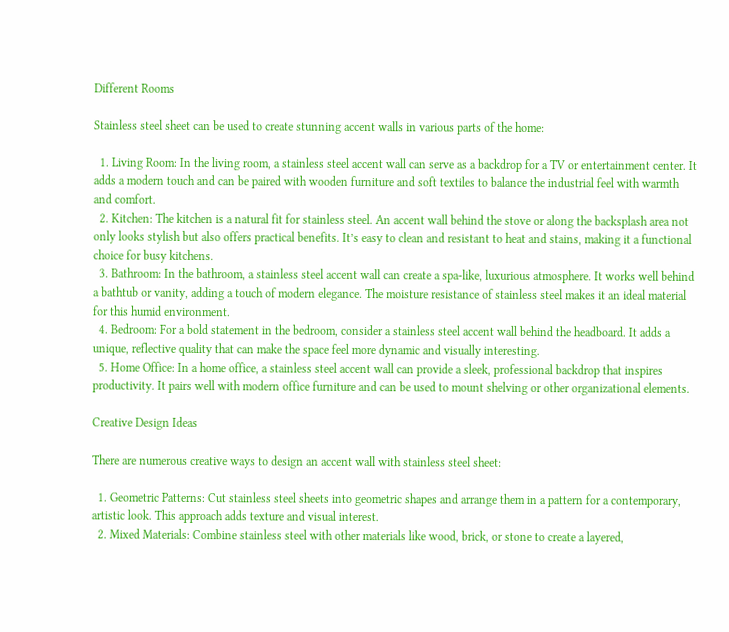Different Rooms

Stainless steel sheet can be used to create stunning accent walls in various parts of the home:

  1. Living Room: In the living room, a stainless steel accent wall can serve as a backdrop for a TV or entertainment center. It adds a modern touch and can be paired with wooden furniture and soft textiles to balance the industrial feel with warmth and comfort.
  2. Kitchen: The kitchen is a natural fit for stainless steel. An accent wall behind the stove or along the backsplash area not only looks stylish but also offers practical benefits. It’s easy to clean and resistant to heat and stains, making it a functional choice for busy kitchens.
  3. Bathroom: In the bathroom, a stainless steel accent wall can create a spa-like, luxurious atmosphere. It works well behind a bathtub or vanity, adding a touch of modern elegance. The moisture resistance of stainless steel makes it an ideal material for this humid environment.
  4. Bedroom: For a bold statement in the bedroom, consider a stainless steel accent wall behind the headboard. It adds a unique, reflective quality that can make the space feel more dynamic and visually interesting.
  5. Home Office: In a home office, a stainless steel accent wall can provide a sleek, professional backdrop that inspires productivity. It pairs well with modern office furniture and can be used to mount shelving or other organizational elements.

Creative Design Ideas

There are numerous creative ways to design an accent wall with stainless steel sheet:

  1. Geometric Patterns: Cut stainless steel sheets into geometric shapes and arrange them in a pattern for a contemporary, artistic look. This approach adds texture and visual interest.
  2. Mixed Materials: Combine stainless steel with other materials like wood, brick, or stone to create a layered,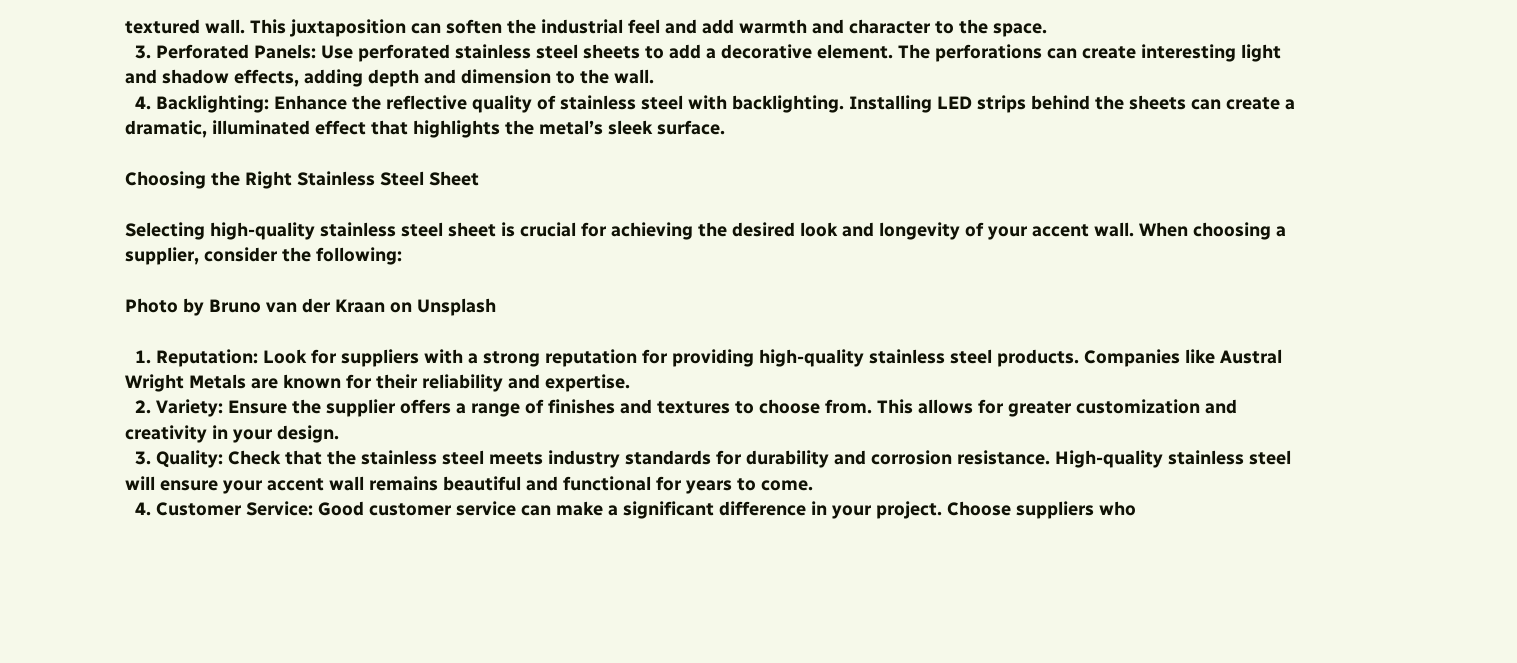textured wall. This juxtaposition can soften the industrial feel and add warmth and character to the space.
  3. Perforated Panels: Use perforated stainless steel sheets to add a decorative element. The perforations can create interesting light and shadow effects, adding depth and dimension to the wall.
  4. Backlighting: Enhance the reflective quality of stainless steel with backlighting. Installing LED strips behind the sheets can create a dramatic, illuminated effect that highlights the metal’s sleek surface.

Choosing the Right Stainless Steel Sheet

Selecting high-quality stainless steel sheet is crucial for achieving the desired look and longevity of your accent wall. When choosing a supplier, consider the following:

Photo by Bruno van der Kraan on Unsplash

  1. Reputation: Look for suppliers with a strong reputation for providing high-quality stainless steel products. Companies like Austral Wright Metals are known for their reliability and expertise.
  2. Variety: Ensure the supplier offers a range of finishes and textures to choose from. This allows for greater customization and creativity in your design.
  3. Quality: Check that the stainless steel meets industry standards for durability and corrosion resistance. High-quality stainless steel will ensure your accent wall remains beautiful and functional for years to come.
  4. Customer Service: Good customer service can make a significant difference in your project. Choose suppliers who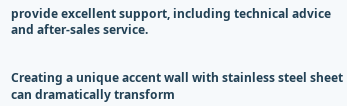provide excellent support, including technical advice and after-sales service.


Creating a unique accent wall with stainless steel sheet can dramatically transform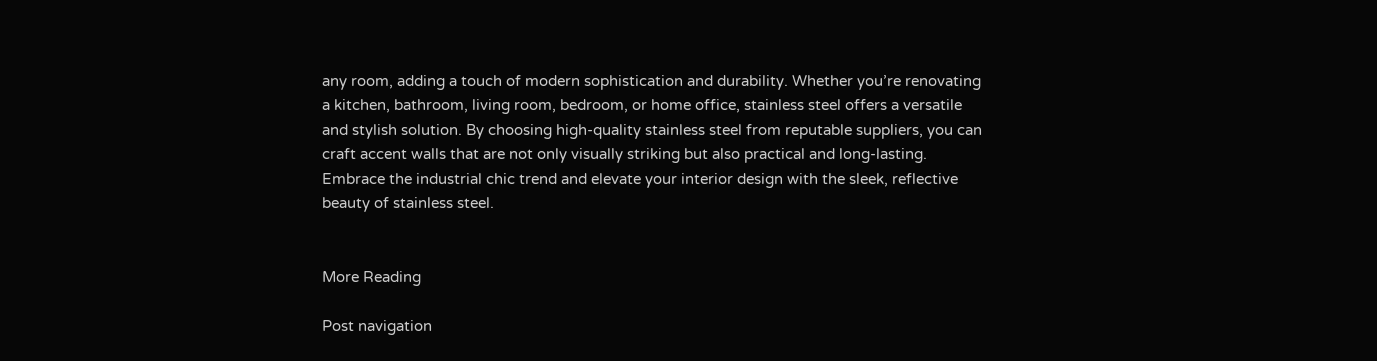any room, adding a touch of modern sophistication and durability. Whether you’re renovating a kitchen, bathroom, living room, bedroom, or home office, stainless steel offers a versatile and stylish solution. By choosing high-quality stainless steel from reputable suppliers, you can craft accent walls that are not only visually striking but also practical and long-lasting. Embrace the industrial chic trend and elevate your interior design with the sleek, reflective beauty of stainless steel.


More Reading

Post navigation